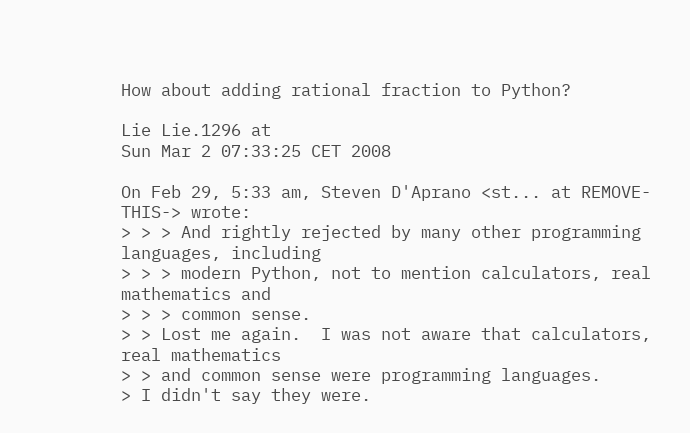How about adding rational fraction to Python?

Lie Lie.1296 at
Sun Mar 2 07:33:25 CET 2008

On Feb 29, 5:33 am, Steven D'Aprano <st... at REMOVE-THIS-> wrote:
> > > And rightly rejected by many other programming languages, including
> > > modern Python, not to mention calculators, real mathematics and
> > > common sense.
> > Lost me again.  I was not aware that calculators, real mathematics
> > and common sense were programming languages.
> I didn't say they were.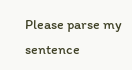Please parse my sentence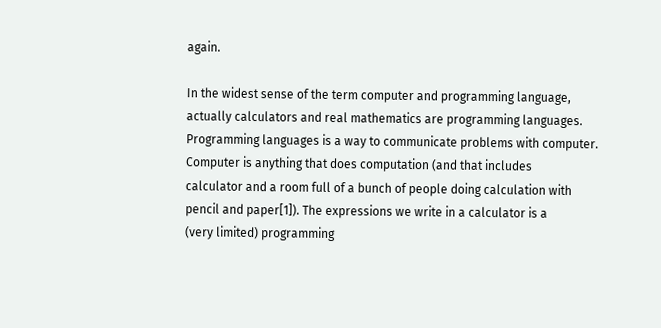again.

In the widest sense of the term computer and programming language,
actually calculators and real mathematics are programming languages.
Programming languages is a way to communicate problems with computer.
Computer is anything that does computation (and that includes
calculator and a room full of a bunch of people doing calculation with
pencil and paper[1]). The expressions we write in a calculator is a
(very limited) programming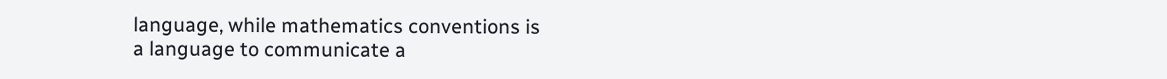language, while mathematics conventions is
a language to communicate a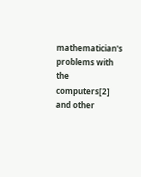mathematician's problems with the
computers[2] and other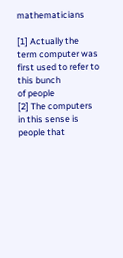mathematicians

[1] Actually the term computer was first used to refer to this bunch
of people
[2] The computers in this sense is people that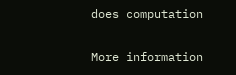does computation

More information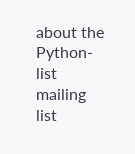about the Python-list mailing list